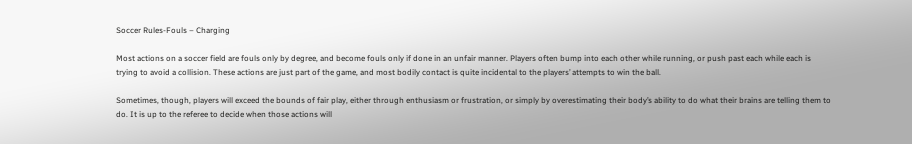Soccer Rules-Fouls – Charging

Most actions on a soccer field are fouls only by degree, and become fouls only if done in an unfair manner. Players often bump into each other while running, or push past each while each is trying to avoid a collision. These actions are just part of the game, and most bodily contact is quite incidental to the players’ attempts to win the ball.

Sometimes, though, players will exceed the bounds of fair play, either through enthusiasm or frustration, or simply by overestimating their body’s ability to do what their brains are telling them to do. It is up to the referee to decide when those actions will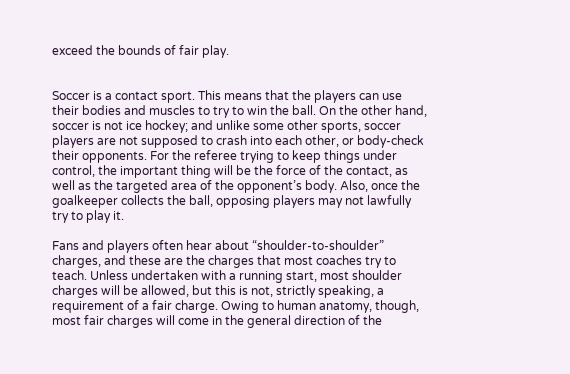exceed the bounds of fair play.


Soccer is a contact sport. This means that the players can use their bodies and muscles to try to win the ball. On the other hand, soccer is not ice hockey; and unlike some other sports, soccer players are not supposed to crash into each other, or body-check their opponents. For the referee trying to keep things under control, the important thing will be the force of the contact, as well as the targeted area of the opponent’s body. Also, once the goalkeeper collects the ball, opposing players may not lawfully try to play it.

Fans and players often hear about “shoulder-to-shoulder” charges, and these are the charges that most coaches try to teach. Unless undertaken with a running start, most shoulder charges will be allowed, but this is not, strictly speaking, a requirement of a fair charge. Owing to human anatomy, though, most fair charges will come in the general direction of the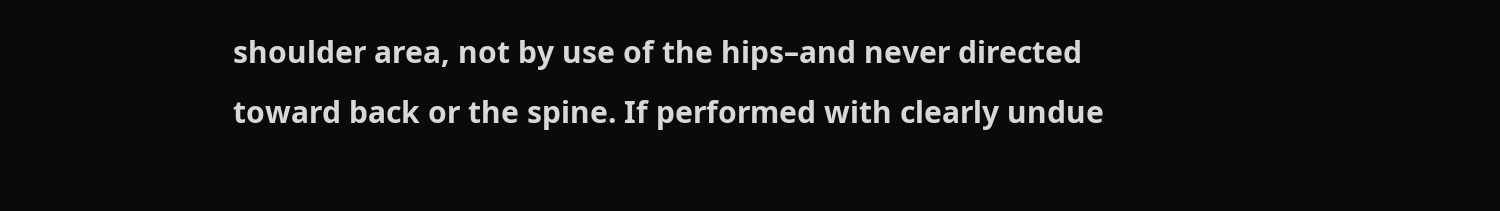shoulder area, not by use of the hips–and never directed toward back or the spine. If performed with clearly undue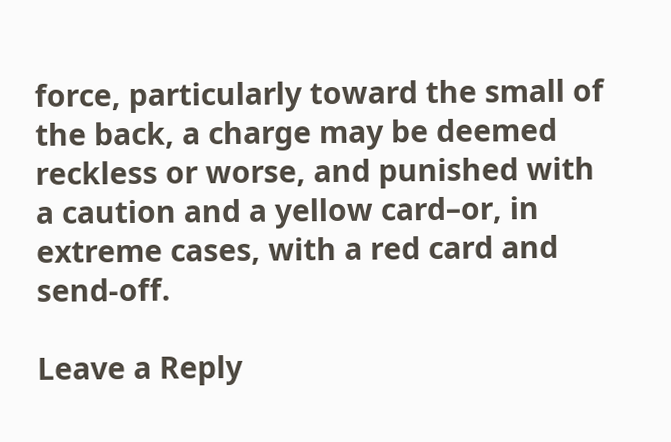force, particularly toward the small of the back, a charge may be deemed reckless or worse, and punished with a caution and a yellow card–or, in extreme cases, with a red card and send-off.

Leave a Reply